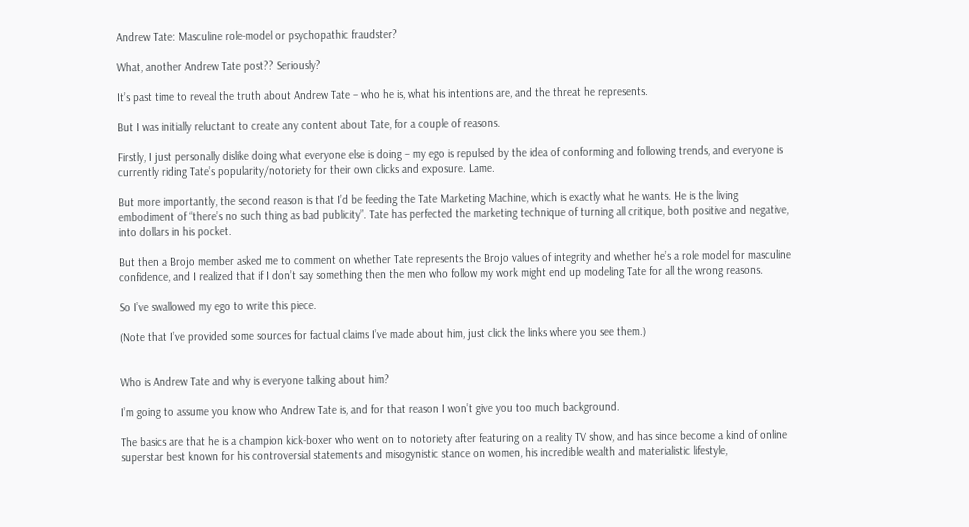Andrew Tate: Masculine role-model or psychopathic fraudster?

What, another Andrew Tate post?? Seriously?

It’s past time to reveal the truth about Andrew Tate – who he is, what his intentions are, and the threat he represents.

But I was initially reluctant to create any content about Tate, for a couple of reasons.

Firstly, I just personally dislike doing what everyone else is doing – my ego is repulsed by the idea of conforming and following trends, and everyone is currently riding Tate’s popularity/notoriety for their own clicks and exposure. Lame.

But more importantly, the second reason is that I’d be feeding the Tate Marketing Machine, which is exactly what he wants. He is the living embodiment of “there’s no such thing as bad publicity”. Tate has perfected the marketing technique of turning all critique, both positive and negative, into dollars in his pocket.

But then a Brojo member asked me to comment on whether Tate represents the Brojo values of integrity and whether he’s a role model for masculine confidence, and I realized that if I don’t say something then the men who follow my work might end up modeling Tate for all the wrong reasons.

So I’ve swallowed my ego to write this piece.

(Note that I’ve provided some sources for factual claims I’ve made about him, just click the links where you see them.)


Who is Andrew Tate and why is everyone talking about him?

I’m going to assume you know who Andrew Tate is, and for that reason I won’t give you too much background.

The basics are that he is a champion kick-boxer who went on to notoriety after featuring on a reality TV show, and has since become a kind of online superstar best known for his controversial statements and misogynistic stance on women, his incredible wealth and materialistic lifestyle,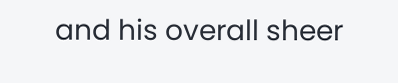and his overall sheer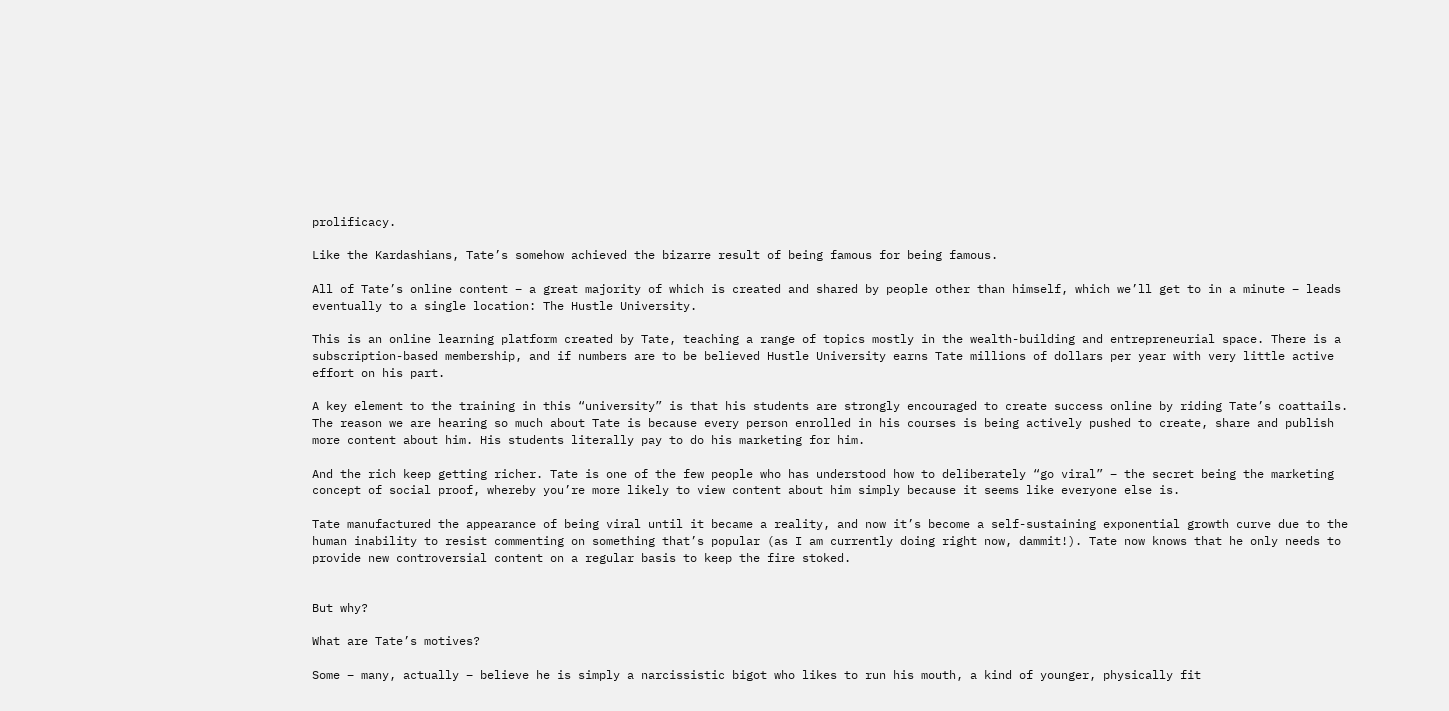prolificacy.

Like the Kardashians, Tate’s somehow achieved the bizarre result of being famous for being famous.

All of Tate’s online content – a great majority of which is created and shared by people other than himself, which we’ll get to in a minute – leads eventually to a single location: The Hustle University.

This is an online learning platform created by Tate, teaching a range of topics mostly in the wealth-building and entrepreneurial space. There is a subscription-based membership, and if numbers are to be believed Hustle University earns Tate millions of dollars per year with very little active effort on his part.

A key element to the training in this “university” is that his students are strongly encouraged to create success online by riding Tate’s coattails. The reason we are hearing so much about Tate is because every person enrolled in his courses is being actively pushed to create, share and publish more content about him. His students literally pay to do his marketing for him.

And the rich keep getting richer. Tate is one of the few people who has understood how to deliberately “go viral” – the secret being the marketing concept of social proof, whereby you’re more likely to view content about him simply because it seems like everyone else is.

Tate manufactured the appearance of being viral until it became a reality, and now it’s become a self-sustaining exponential growth curve due to the human inability to resist commenting on something that’s popular (as I am currently doing right now, dammit!). Tate now knows that he only needs to provide new controversial content on a regular basis to keep the fire stoked.


But why?

What are Tate’s motives?

Some – many, actually – believe he is simply a narcissistic bigot who likes to run his mouth, a kind of younger, physically fit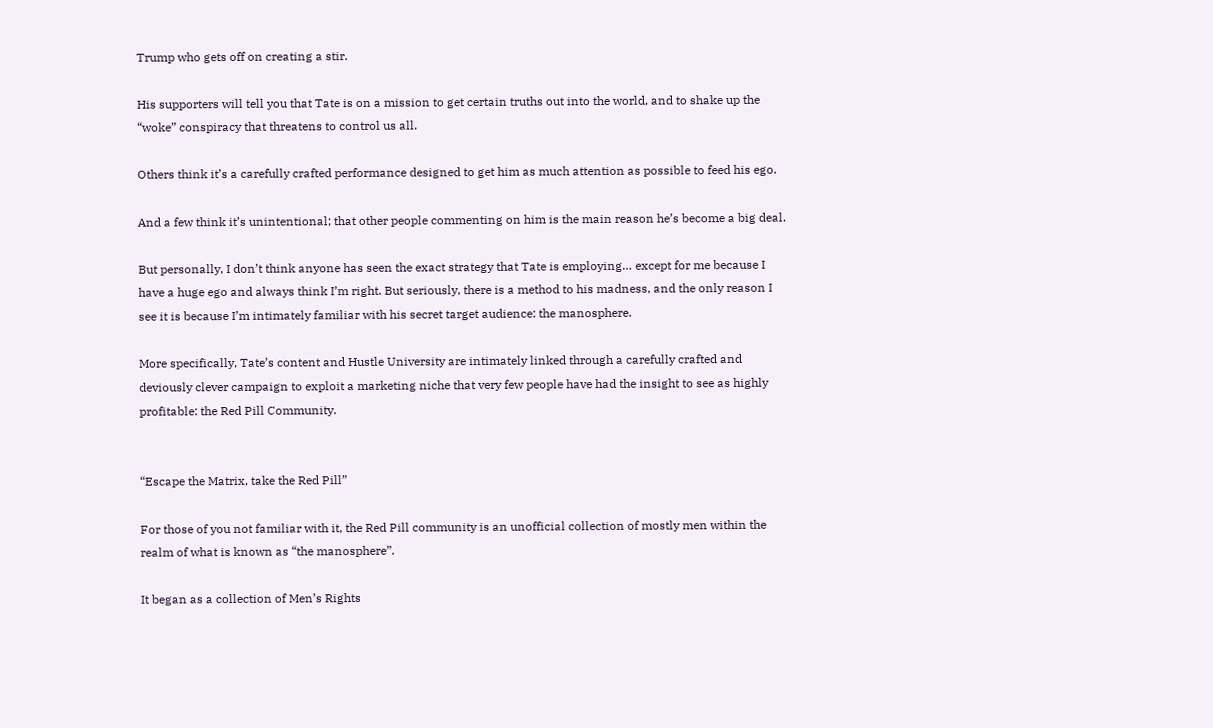Trump who gets off on creating a stir.

His supporters will tell you that Tate is on a mission to get certain truths out into the world, and to shake up the “woke” conspiracy that threatens to control us all.

Others think it’s a carefully crafted performance designed to get him as much attention as possible to feed his ego.

And a few think it’s unintentional; that other people commenting on him is the main reason he’s become a big deal.

But personally, I don’t think anyone has seen the exact strategy that Tate is employing… except for me because I have a huge ego and always think I’m right. But seriously, there is a method to his madness, and the only reason I see it is because I’m intimately familiar with his secret target audience: the manosphere.

More specifically, Tate’s content and Hustle University are intimately linked through a carefully crafted and deviously clever campaign to exploit a marketing niche that very few people have had the insight to see as highly profitable: the Red Pill Community.


“Escape the Matrix, take the Red Pill”

For those of you not familiar with it, the Red Pill community is an unofficial collection of mostly men within the realm of what is known as “the manosphere”.

It began as a collection of Men’s Rights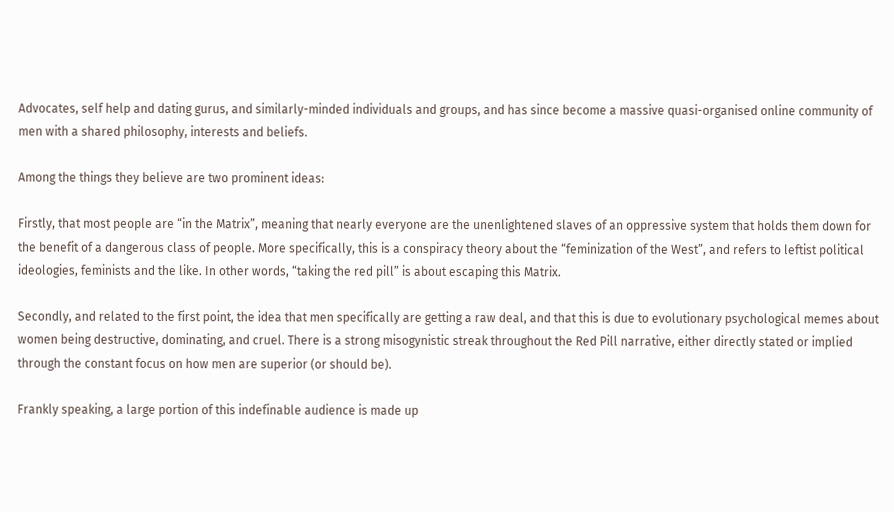Advocates, self help and dating gurus, and similarly-minded individuals and groups, and has since become a massive quasi-organised online community of men with a shared philosophy, interests and beliefs.

Among the things they believe are two prominent ideas:

Firstly, that most people are “in the Matrix”, meaning that nearly everyone are the unenlightened slaves of an oppressive system that holds them down for the benefit of a dangerous class of people. More specifically, this is a conspiracy theory about the “feminization of the West”, and refers to leftist political ideologies, feminists and the like. In other words, “taking the red pill” is about escaping this Matrix.

Secondly, and related to the first point, the idea that men specifically are getting a raw deal, and that this is due to evolutionary psychological memes about women being destructive, dominating, and cruel. There is a strong misogynistic streak throughout the Red Pill narrative, either directly stated or implied through the constant focus on how men are superior (or should be).

Frankly speaking, a large portion of this indefinable audience is made up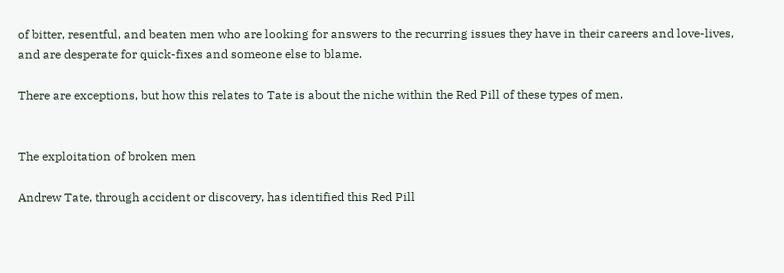of bitter, resentful, and beaten men who are looking for answers to the recurring issues they have in their careers and love-lives, and are desperate for quick-fixes and someone else to blame.

There are exceptions, but how this relates to Tate is about the niche within the Red Pill of these types of men.


The exploitation of broken men

Andrew Tate, through accident or discovery, has identified this Red Pill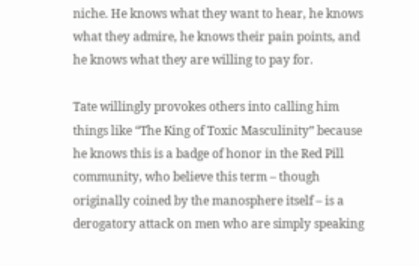niche. He knows what they want to hear, he knows what they admire, he knows their pain points, and he knows what they are willing to pay for.

Tate willingly provokes others into calling him things like “The King of Toxic Masculinity” because he knows this is a badge of honor in the Red Pill community, who believe this term – though originally coined by the manosphere itself – is a derogatory attack on men who are simply speaking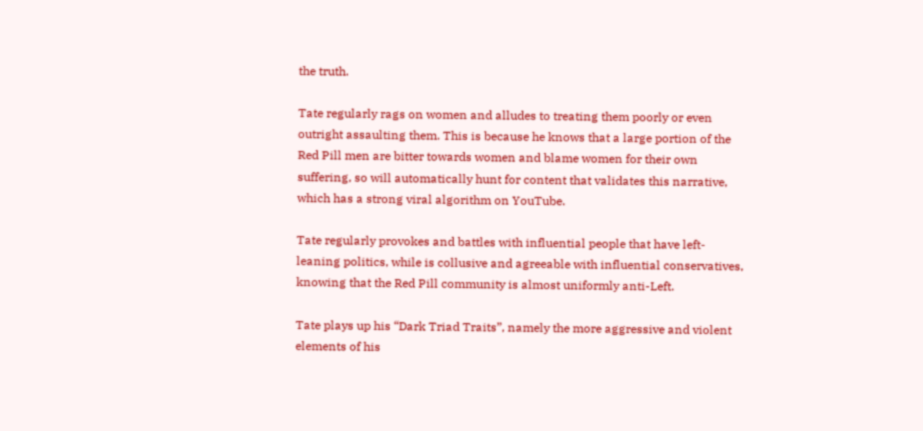the truth.

Tate regularly rags on women and alludes to treating them poorly or even outright assaulting them. This is because he knows that a large portion of the Red Pill men are bitter towards women and blame women for their own suffering, so will automatically hunt for content that validates this narrative, which has a strong viral algorithm on YouTube.

Tate regularly provokes and battles with influential people that have left-leaning politics, while is collusive and agreeable with influential conservatives, knowing that the Red Pill community is almost uniformly anti-Left.

Tate plays up his “Dark Triad Traits”, namely the more aggressive and violent elements of his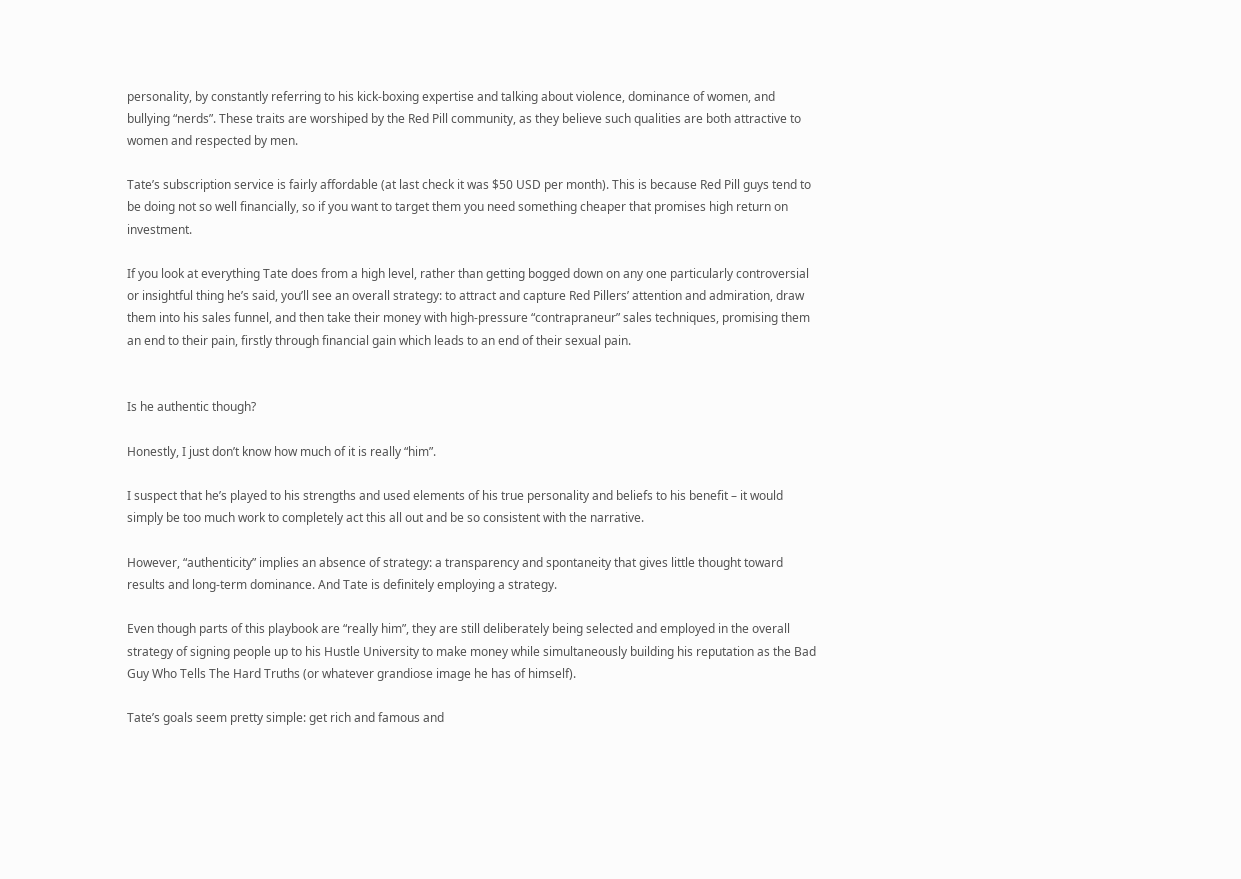personality, by constantly referring to his kick-boxing expertise and talking about violence, dominance of women, and bullying “nerds”. These traits are worshiped by the Red Pill community, as they believe such qualities are both attractive to women and respected by men.

Tate’s subscription service is fairly affordable (at last check it was $50 USD per month). This is because Red Pill guys tend to be doing not so well financially, so if you want to target them you need something cheaper that promises high return on investment.

If you look at everything Tate does from a high level, rather than getting bogged down on any one particularly controversial or insightful thing he’s said, you’ll see an overall strategy: to attract and capture Red Pillers’ attention and admiration, draw them into his sales funnel, and then take their money with high-pressure “contrapraneur” sales techniques, promising them an end to their pain, firstly through financial gain which leads to an end of their sexual pain.


Is he authentic though?

Honestly, I just don’t know how much of it is really “him”.

I suspect that he’s played to his strengths and used elements of his true personality and beliefs to his benefit – it would simply be too much work to completely act this all out and be so consistent with the narrative.

However, “authenticity” implies an absence of strategy: a transparency and spontaneity that gives little thought toward results and long-term dominance. And Tate is definitely employing a strategy.

Even though parts of this playbook are “really him”, they are still deliberately being selected and employed in the overall strategy of signing people up to his Hustle University to make money while simultaneously building his reputation as the Bad Guy Who Tells The Hard Truths (or whatever grandiose image he has of himself).

Tate’s goals seem pretty simple: get rich and famous and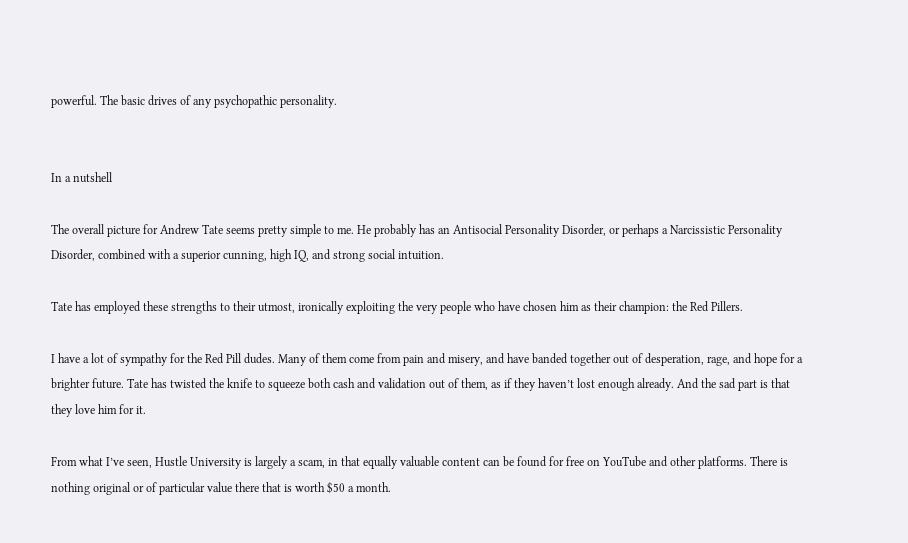powerful. The basic drives of any psychopathic personality.


In a nutshell

The overall picture for Andrew Tate seems pretty simple to me. He probably has an Antisocial Personality Disorder, or perhaps a Narcissistic Personality Disorder, combined with a superior cunning, high IQ, and strong social intuition.

Tate has employed these strengths to their utmost, ironically exploiting the very people who have chosen him as their champion: the Red Pillers.

I have a lot of sympathy for the Red Pill dudes. Many of them come from pain and misery, and have banded together out of desperation, rage, and hope for a brighter future. Tate has twisted the knife to squeeze both cash and validation out of them, as if they haven’t lost enough already. And the sad part is that they love him for it.

From what I’ve seen, Hustle University is largely a scam, in that equally valuable content can be found for free on YouTube and other platforms. There is nothing original or of particular value there that is worth $50 a month.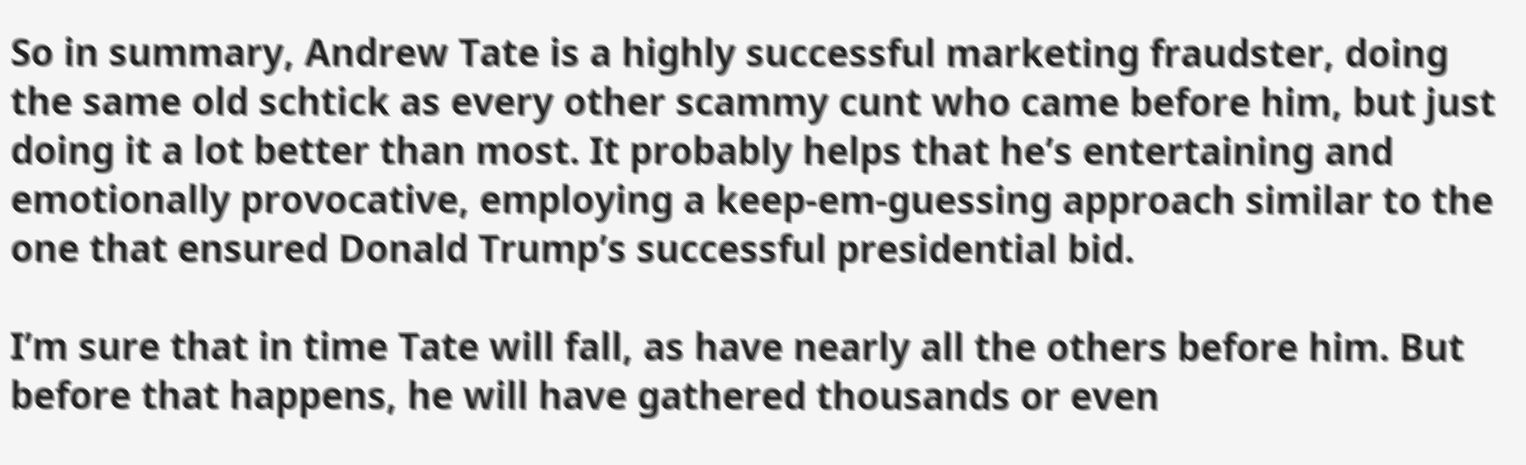So in summary, Andrew Tate is a highly successful marketing fraudster, doing the same old schtick as every other scammy cunt who came before him, but just doing it a lot better than most. It probably helps that he’s entertaining and emotionally provocative, employing a keep-em-guessing approach similar to the one that ensured Donald Trump’s successful presidential bid.

I’m sure that in time Tate will fall, as have nearly all the others before him. But before that happens, he will have gathered thousands or even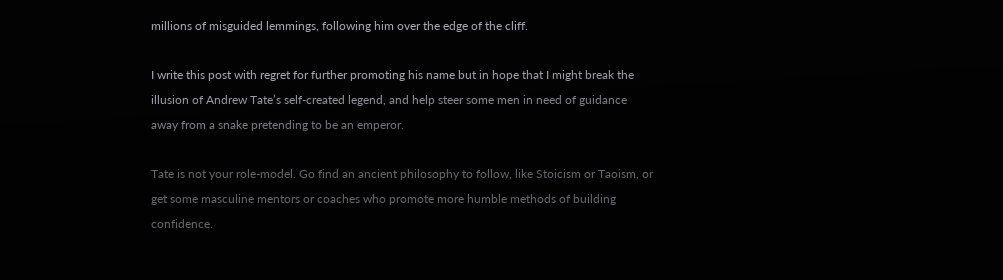millions of misguided lemmings, following him over the edge of the cliff.

I write this post with regret for further promoting his name but in hope that I might break the illusion of Andrew Tate’s self-created legend, and help steer some men in need of guidance away from a snake pretending to be an emperor.

Tate is not your role-model. Go find an ancient philosophy to follow, like Stoicism or Taoism, or get some masculine mentors or coaches who promote more humble methods of building confidence.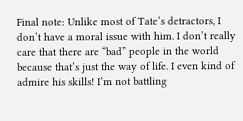Final note: Unlike most of Tate’s detractors, I don’t have a moral issue with him. I don’t really care that there are “bad” people in the world because that’s just the way of life. I even kind of admire his skills! I’m not battling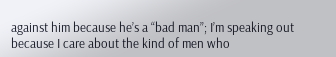against him because he’s a “bad man”; I’m speaking out because I care about the kind of men who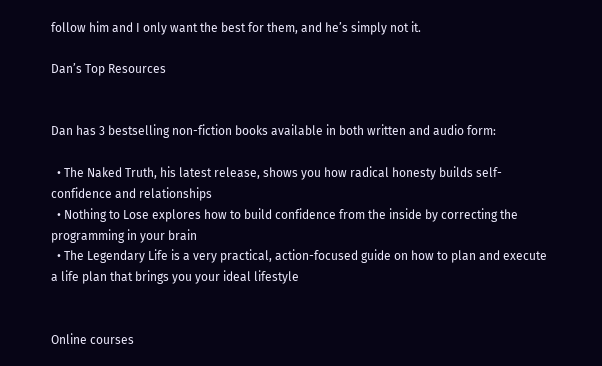follow him and I only want the best for them, and he’s simply not it.

Dan’s Top Resources


Dan has 3 bestselling non-fiction books available in both written and audio form:

  • The Naked Truth, his latest release, shows you how radical honesty builds self-confidence and relationships
  • Nothing to Lose explores how to build confidence from the inside by correcting the programming in your brain
  • The Legendary Life is a very practical, action-focused guide on how to plan and execute a life plan that brings you your ideal lifestyle


Online courses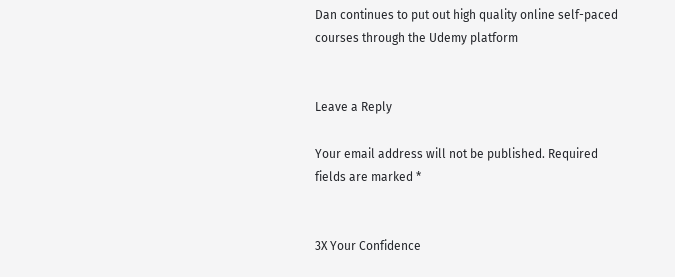Dan continues to put out high quality online self-paced courses through the Udemy platform


Leave a Reply

Your email address will not be published. Required fields are marked *


3X Your Confidence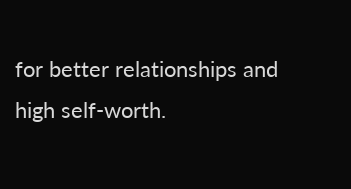for better relationships and high self-worth.